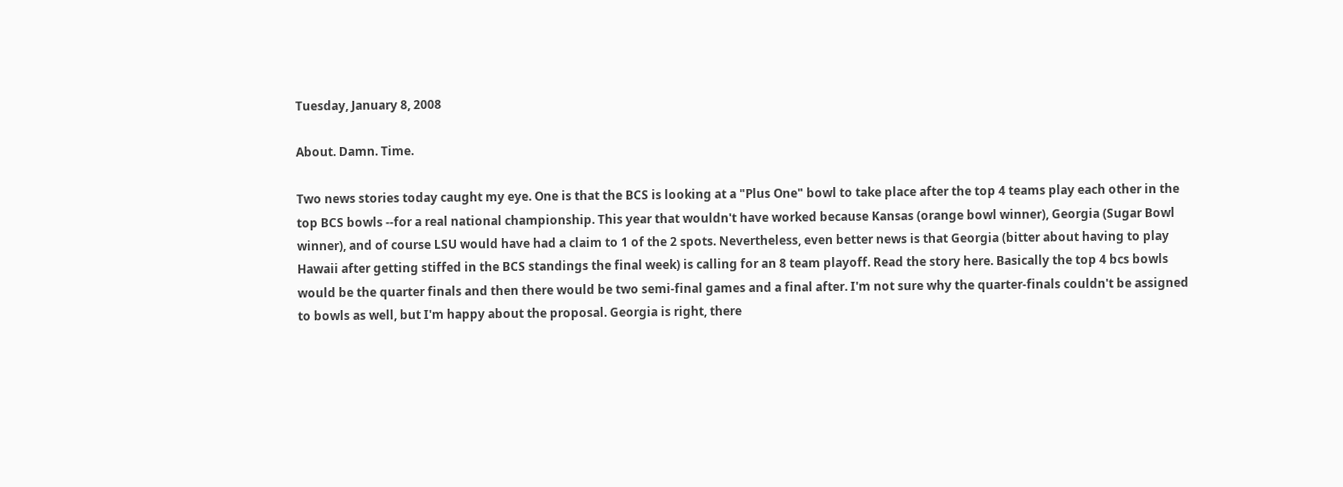Tuesday, January 8, 2008

About. Damn. Time.

Two news stories today caught my eye. One is that the BCS is looking at a "Plus One" bowl to take place after the top 4 teams play each other in the top BCS bowls --for a real national championship. This year that wouldn't have worked because Kansas (orange bowl winner), Georgia (Sugar Bowl winner), and of course LSU would have had a claim to 1 of the 2 spots. Nevertheless, even better news is that Georgia (bitter about having to play Hawaii after getting stiffed in the BCS standings the final week) is calling for an 8 team playoff. Read the story here. Basically the top 4 bcs bowls would be the quarter finals and then there would be two semi-final games and a final after. I'm not sure why the quarter-finals couldn't be assigned to bowls as well, but I'm happy about the proposal. Georgia is right, there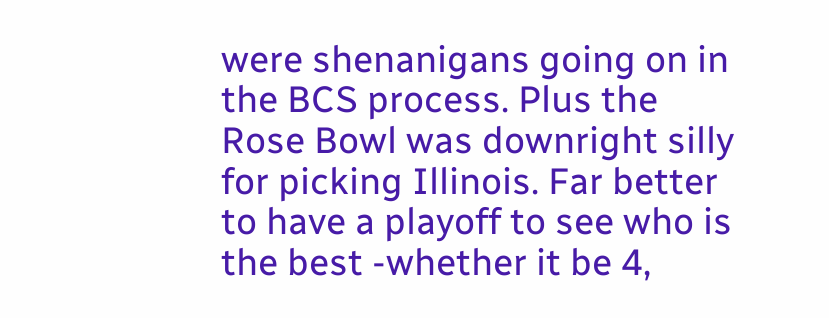were shenanigans going on in the BCS process. Plus the Rose Bowl was downright silly for picking Illinois. Far better to have a playoff to see who is the best -whether it be 4,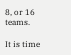8, or 16 teams.

It is time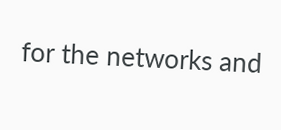for the networks and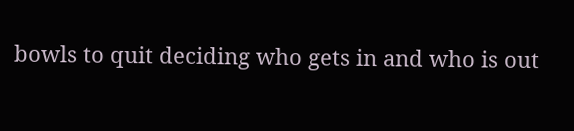bowls to quit deciding who gets in and who is out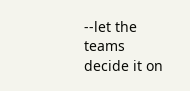--let the teams decide it on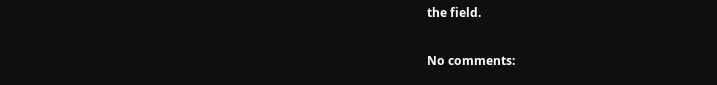the field.

No comments: